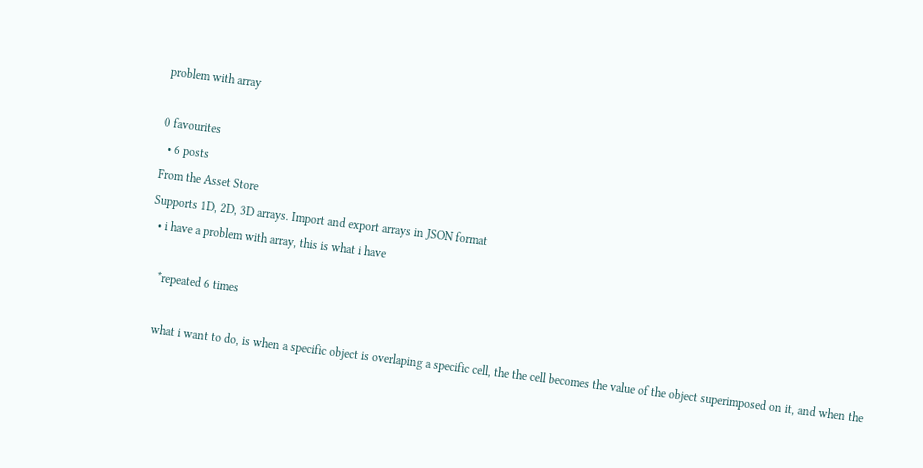problem with array

0 favourites
  • 6 posts
From the Asset Store
Supports 1D, 2D, 3D arrays. Import and export arrays in JSON format
  • i have a problem with array, this is what i have

    *repeated 6 times

    what i want to do, is when a specific object is overlaping a specific cell, the the cell becomes the value of the object superimposed on it, and when the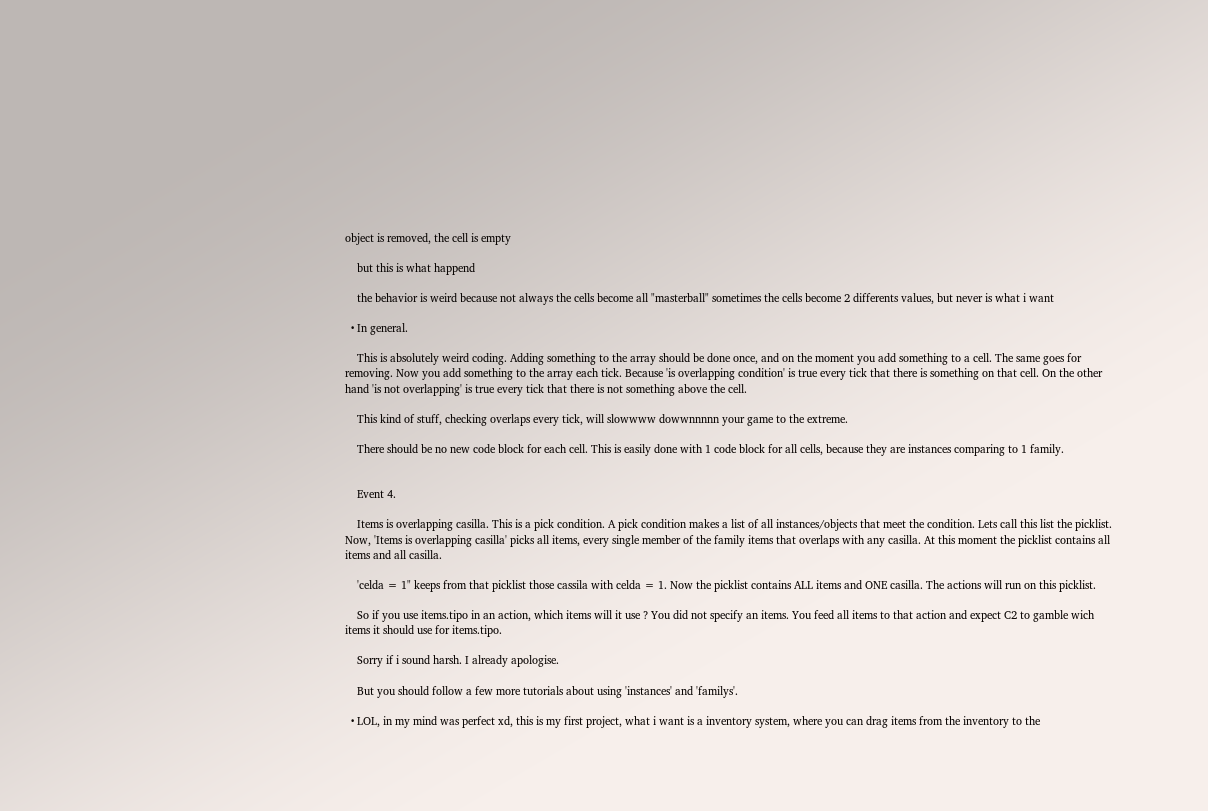object is removed, the cell is empty

    but this is what happend

    the behavior is weird because not always the cells become all "masterball" sometimes the cells become 2 differents values, but never is what i want

  • In general.

    This is absolutely weird coding. Adding something to the array should be done once, and on the moment you add something to a cell. The same goes for removing. Now you add something to the array each tick. Because 'is overlapping condition' is true every tick that there is something on that cell. On the other hand 'is not overlapping' is true every tick that there is not something above the cell.

    This kind of stuff, checking overlaps every tick, will slowwww dowwnnnnn your game to the extreme.

    There should be no new code block for each cell. This is easily done with 1 code block for all cells, because they are instances comparing to 1 family.


    Event 4.

    Items is overlapping casilla. This is a pick condition. A pick condition makes a list of all instances/objects that meet the condition. Lets call this list the picklist. Now, 'Items is overlapping casilla' picks all items, every single member of the family items that overlaps with any casilla. At this moment the picklist contains all items and all casilla.

    'celda = 1" keeps from that picklist those cassila with celda = 1. Now the picklist contains ALL items and ONE casilla. The actions will run on this picklist.

    So if you use items.tipo in an action, which items will it use ? You did not specify an items. You feed all items to that action and expect C2 to gamble wich items it should use for items.tipo.

    Sorry if i sound harsh. I already apologise.

    But you should follow a few more tutorials about using 'instances' and 'familys'.

  • LOL, in my mind was perfect xd, this is my first project, what i want is a inventory system, where you can drag items from the inventory to the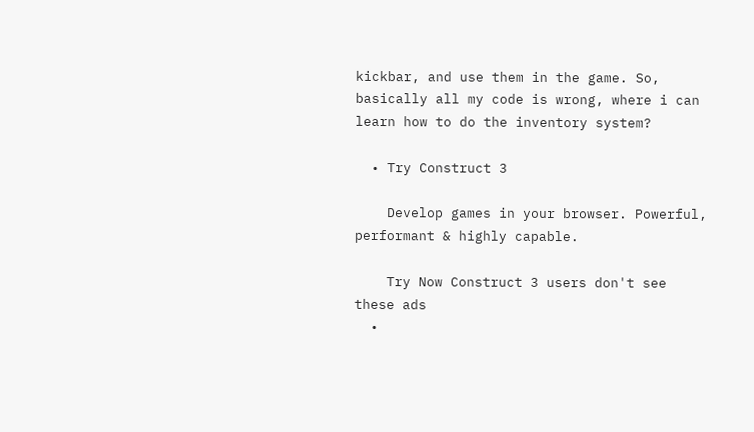kickbar, and use them in the game. So, basically all my code is wrong, where i can learn how to do the inventory system?

  • Try Construct 3

    Develop games in your browser. Powerful, performant & highly capable.

    Try Now Construct 3 users don't see these ads
  •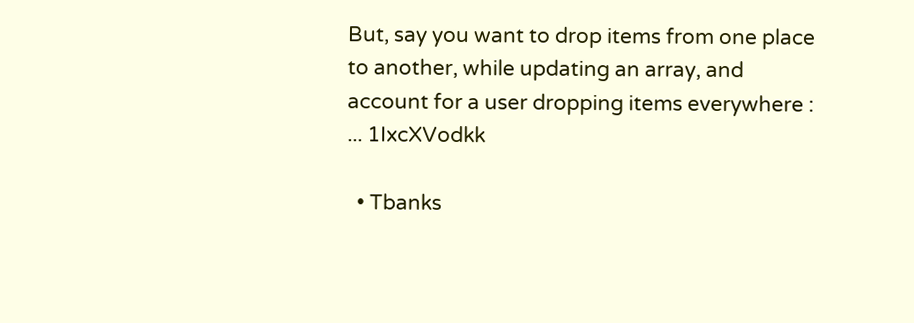But, say you want to drop items from one place to another, while updating an array, and account for a user dropping items everywhere : ... 1IxcXVodkk

  • Tbanks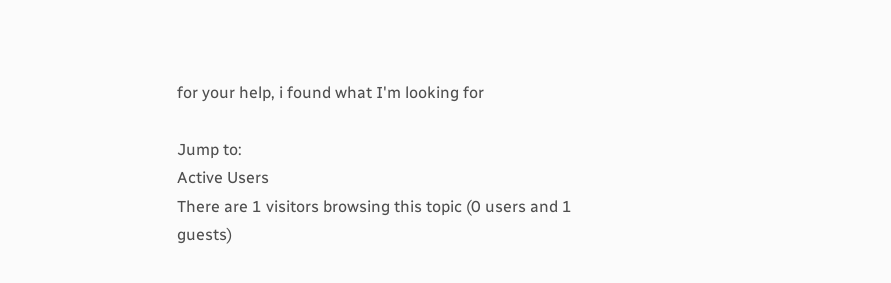for your help, i found what I'm looking for

Jump to:
Active Users
There are 1 visitors browsing this topic (0 users and 1 guests)